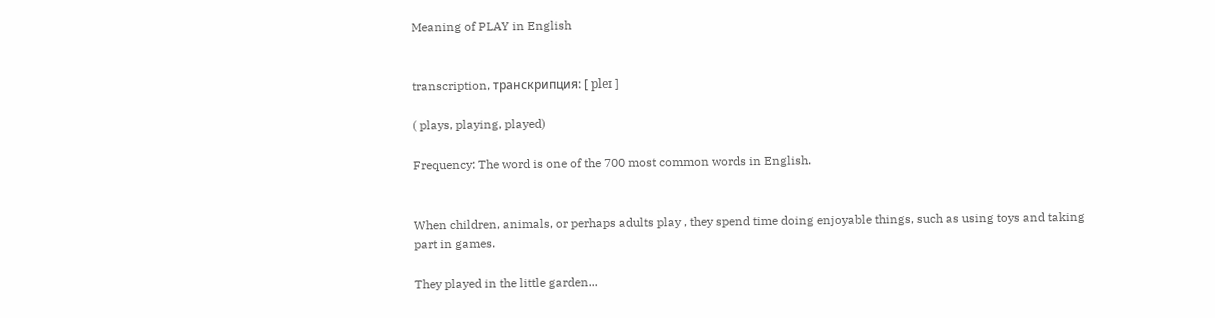Meaning of PLAY in English


transcription, транскрипция: [ pleɪ ]

( plays, playing, played)

Frequency: The word is one of the 700 most common words in English.


When children, animals, or perhaps adults play , they spend time doing enjoyable things, such as using toys and taking part in games.

They played in the little garden...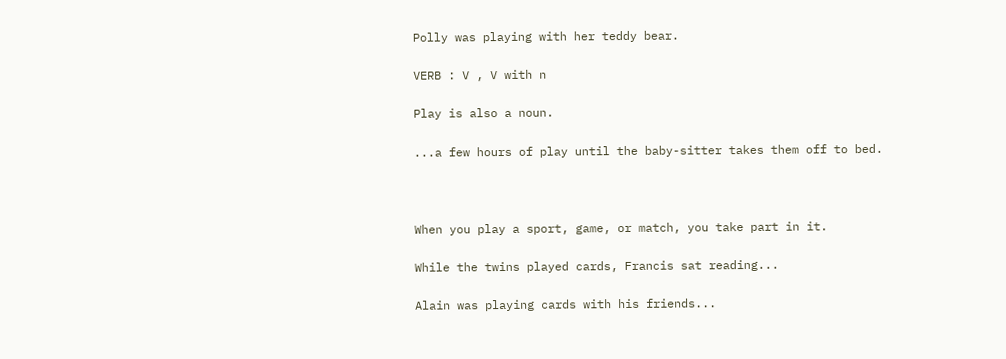Polly was playing with her teddy bear.

VERB : V , V with n

Play is also a noun.

...a few hours of play until the baby-sitter takes them off to bed.



When you play a sport, game, or match, you take part in it.

While the twins played cards, Francis sat reading...

Alain was playing cards with his friends...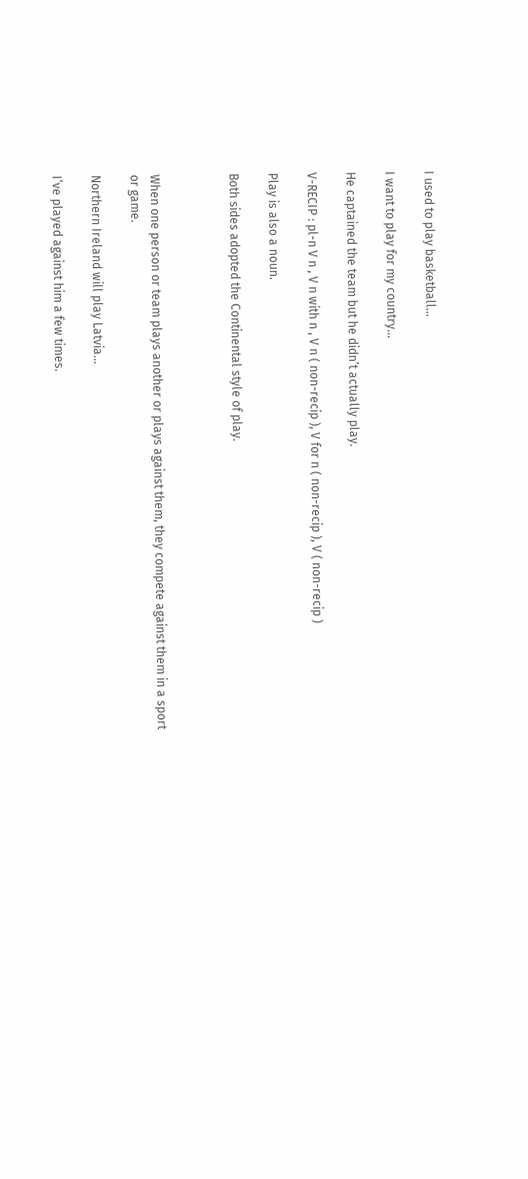I used to play basketball...

I want to play for my country...

He captained the team but he didn’t actually play.

V-RECIP : pl-n V n , V n with n , V n ( non-recip ), V for n ( non-recip ), V ( non-recip )

Play is also a noun.

Both sides adopted the Continental style of play.



When one person or team plays another or plays against them, they compete against them in a sport or game.

Northern Ireland will play Latvia...

I’ve played against him a few times.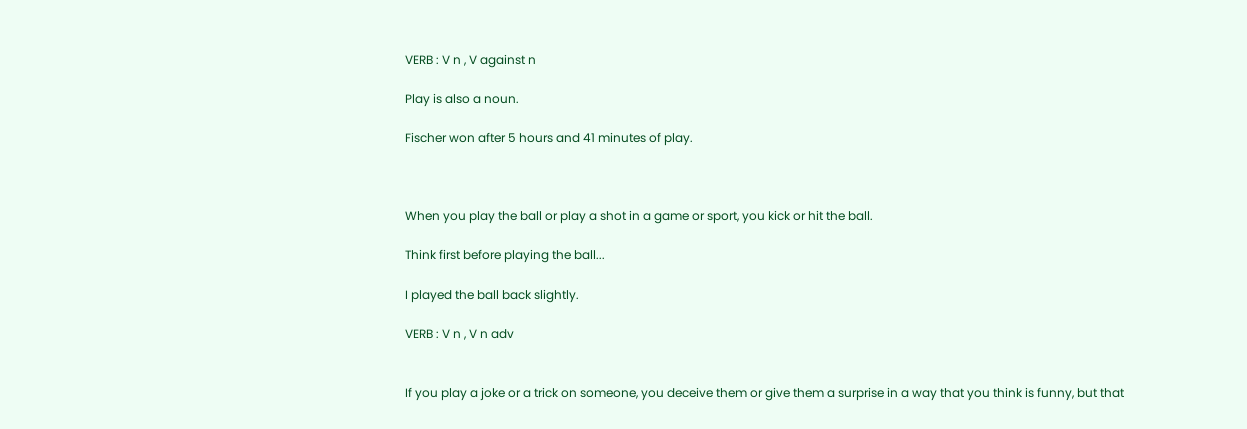VERB : V n , V against n

Play is also a noun.

Fischer won after 5 hours and 41 minutes of play.



When you play the ball or play a shot in a game or sport, you kick or hit the ball.

Think first before playing the ball...

I played the ball back slightly.

VERB : V n , V n adv


If you play a joke or a trick on someone, you deceive them or give them a surprise in a way that you think is funny, but that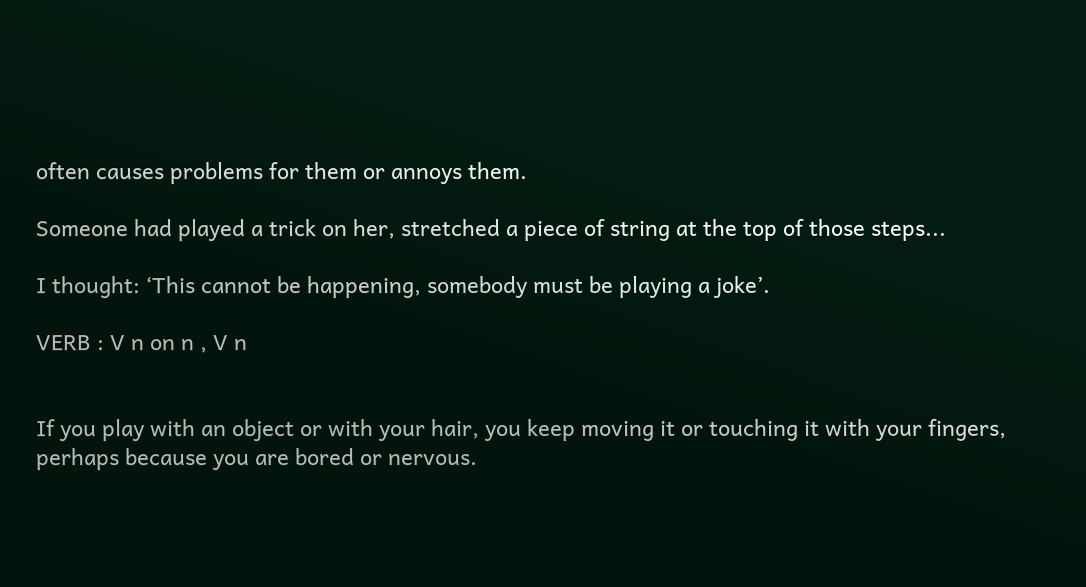often causes problems for them or annoys them.

Someone had played a trick on her, stretched a piece of string at the top of those steps...

I thought: ‘This cannot be happening, somebody must be playing a joke’.

VERB : V n on n , V n


If you play with an object or with your hair, you keep moving it or touching it with your fingers, perhaps because you are bored or nervous.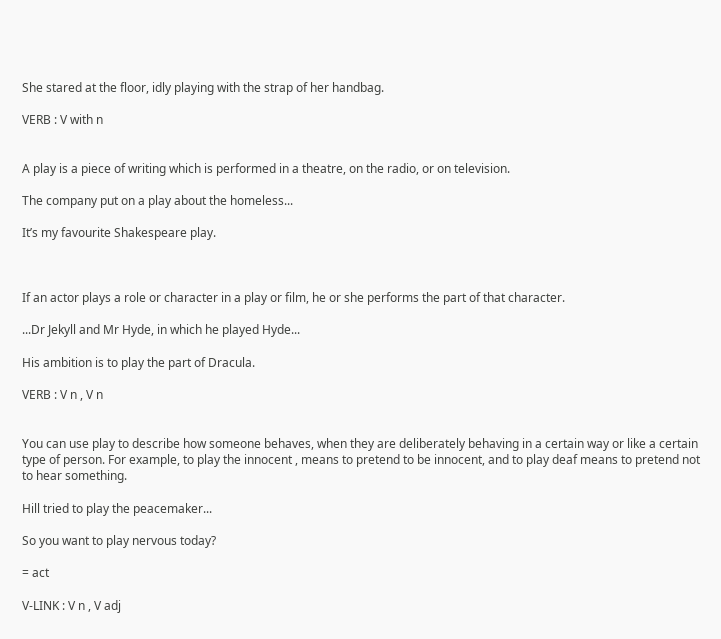She stared at the floor, idly playing with the strap of her handbag.

VERB : V with n


A play is a piece of writing which is performed in a theatre, on the radio, or on television.

The company put on a play about the homeless...

It’s my favourite Shakespeare play.



If an actor plays a role or character in a play or film, he or she performs the part of that character.

...Dr Jekyll and Mr Hyde, in which he played Hyde...

His ambition is to play the part of Dracula.

VERB : V n , V n


You can use play to describe how someone behaves, when they are deliberately behaving in a certain way or like a certain type of person. For example, to play the innocent , means to pretend to be innocent, and to play deaf means to pretend not to hear something.

Hill tried to play the peacemaker...

So you want to play nervous today?

= act

V-LINK : V n , V adj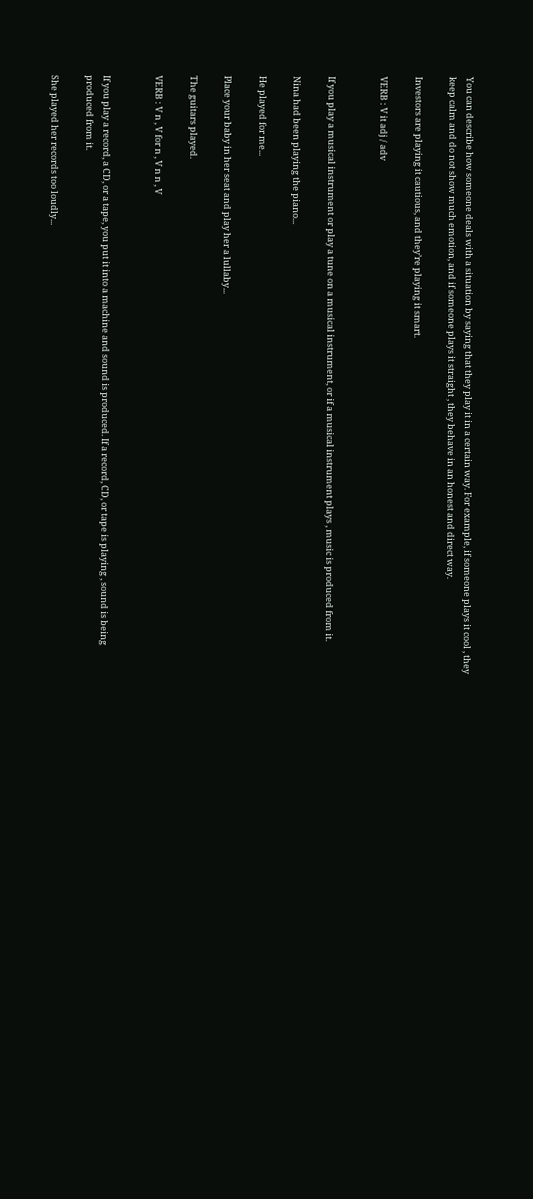You can describe how someone deals with a situation by saying that they play it in a certain way. For example, if someone plays it cool , they keep calm and do not show much emotion, and if someone plays it straight , they behave in an honest and direct way.

Investors are playing it cautious, and they’re playing it smart.

VERB : V it adj / adv


If you play a musical instrument or play a tune on a musical instrument, or if a musical instrument plays , music is produced from it.

Nina had been playing the piano...

He played for me...

Place your baby in her seat and play her a lullaby...

The guitars played.

VERB : V n , V for n , V n n , V


If you play a record, a CD, or a tape, you put it into a machine and sound is produced. If a record, CD, or tape is playing , sound is being produced from it.

She played her records too loudly...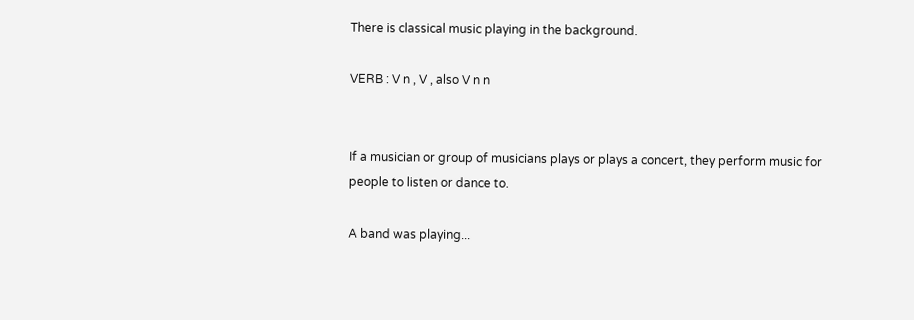There is classical music playing in the background.

VERB : V n , V , also V n n


If a musician or group of musicians plays or plays a concert, they perform music for people to listen or dance to.

A band was playing...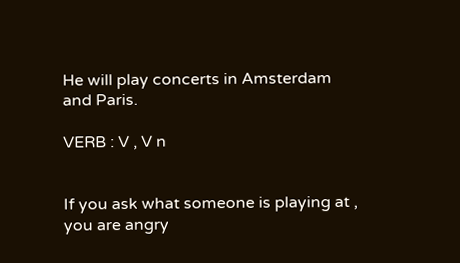He will play concerts in Amsterdam and Paris.

VERB : V , V n


If you ask what someone is playing at , you are angry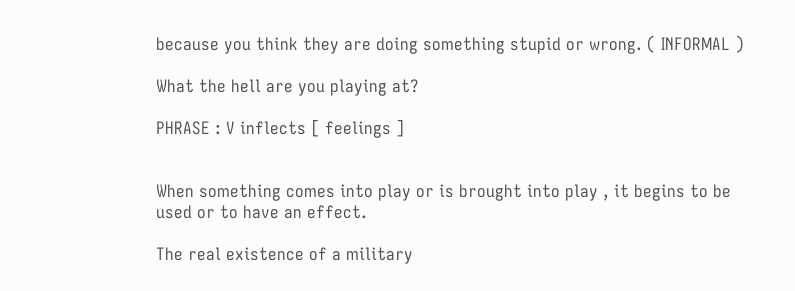because you think they are doing something stupid or wrong. ( INFORMAL )

What the hell are you playing at?

PHRASE : V inflects [ feelings ]


When something comes into play or is brought into play , it begins to be used or to have an effect.

The real existence of a military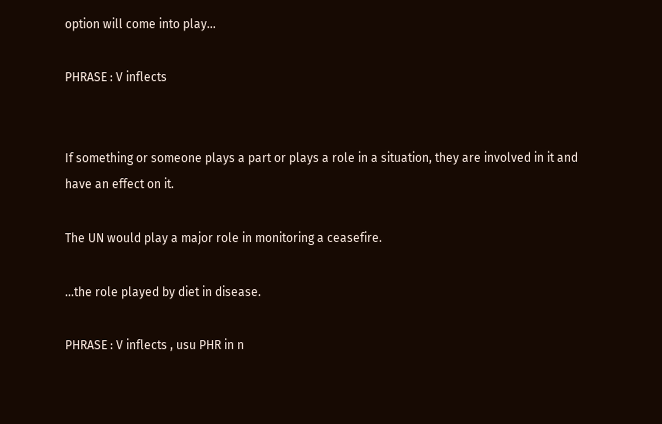option will come into play...

PHRASE : V inflects


If something or someone plays a part or plays a role in a situation, they are involved in it and have an effect on it.

The UN would play a major role in monitoring a ceasefire.

...the role played by diet in disease.

PHRASE : V inflects , usu PHR in n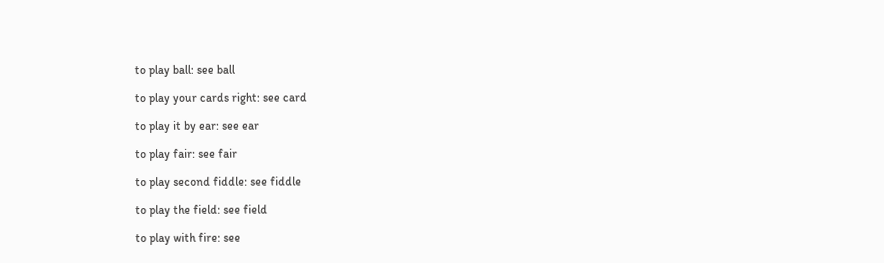to play ball: see ball

to play your cards right: see card

to play it by ear: see ear

to play fair: see fair

to play second fiddle: see fiddle

to play the field: see field

to play with fire: see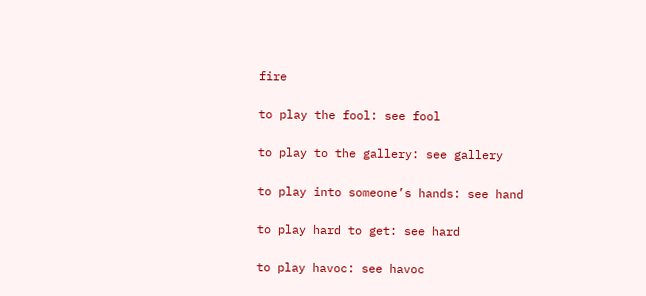fire

to play the fool: see fool

to play to the gallery: see gallery

to play into someone’s hands: see hand

to play hard to get: see hard

to play havoc: see havoc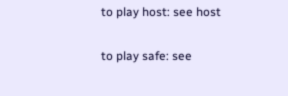to play host: see host

to play safe: see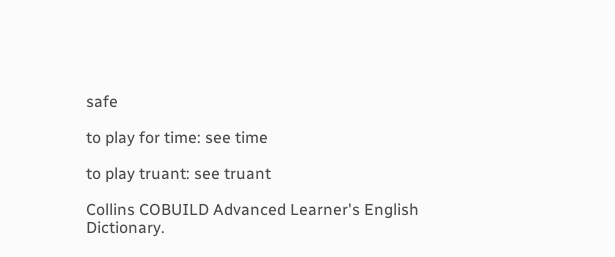safe

to play for time: see time

to play truant: see truant

Collins COBUILD Advanced Learner's English Dictionary.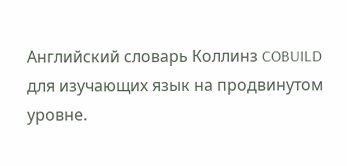Английский словарь Коллинз COBUILD для изучающих язык на продвинутом уровне.